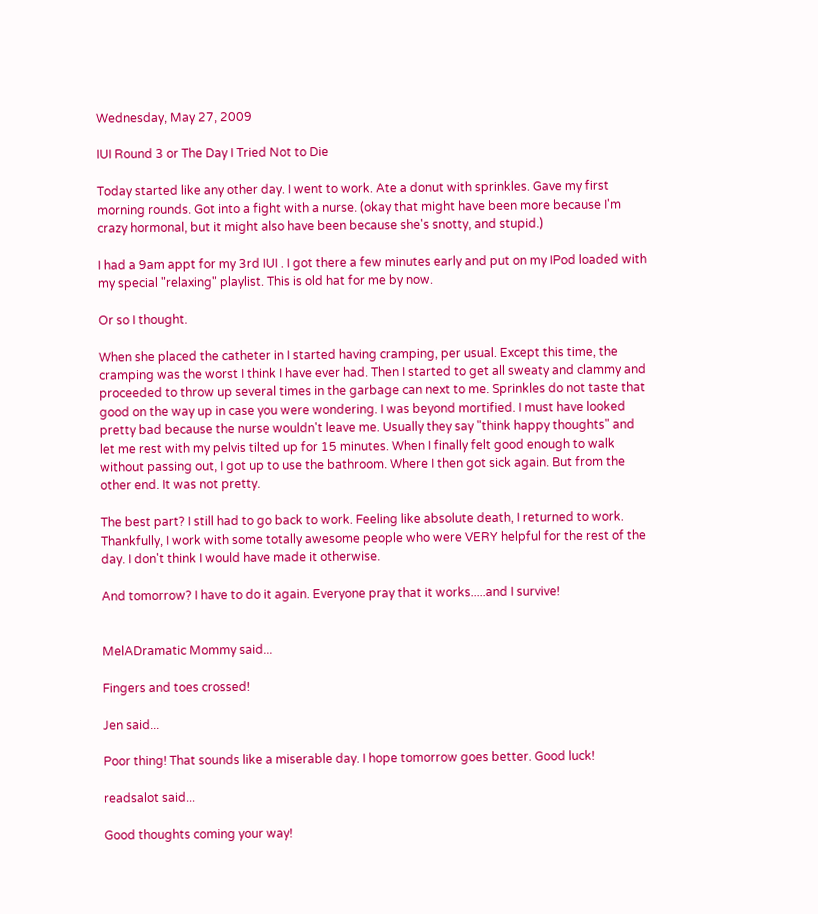Wednesday, May 27, 2009

IUI Round 3 or The Day I Tried Not to Die

Today started like any other day. I went to work. Ate a donut with sprinkles. Gave my first morning rounds. Got into a fight with a nurse. (okay that might have been more because I'm crazy hormonal, but it might also have been because she's snotty, and stupid.)

I had a 9am appt for my 3rd IUI . I got there a few minutes early and put on my IPod loaded with my special "relaxing" playlist. This is old hat for me by now.

Or so I thought.

When she placed the catheter in I started having cramping, per usual. Except this time, the cramping was the worst I think I have ever had. Then I started to get all sweaty and clammy and proceeded to throw up several times in the garbage can next to me. Sprinkles do not taste that good on the way up in case you were wondering. I was beyond mortified. I must have looked pretty bad because the nurse wouldn't leave me. Usually they say "think happy thoughts" and let me rest with my pelvis tilted up for 15 minutes. When I finally felt good enough to walk without passing out, I got up to use the bathroom. Where I then got sick again. But from the other end. It was not pretty.

The best part? I still had to go back to work. Feeling like absolute death, I returned to work. Thankfully, I work with some totally awesome people who were VERY helpful for the rest of the day. I don't think I would have made it otherwise.

And tomorrow? I have to do it again. Everyone pray that it works.....and I survive!


MelADramatic Mommy said...

Fingers and toes crossed!

Jen said...

Poor thing! That sounds like a miserable day. I hope tomorrow goes better. Good luck!

readsalot said...

Good thoughts coming your way!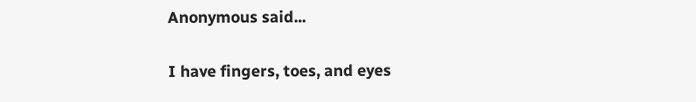Anonymous said...

I have fingers, toes, and eyes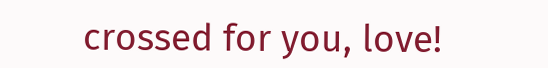crossed for you, love!